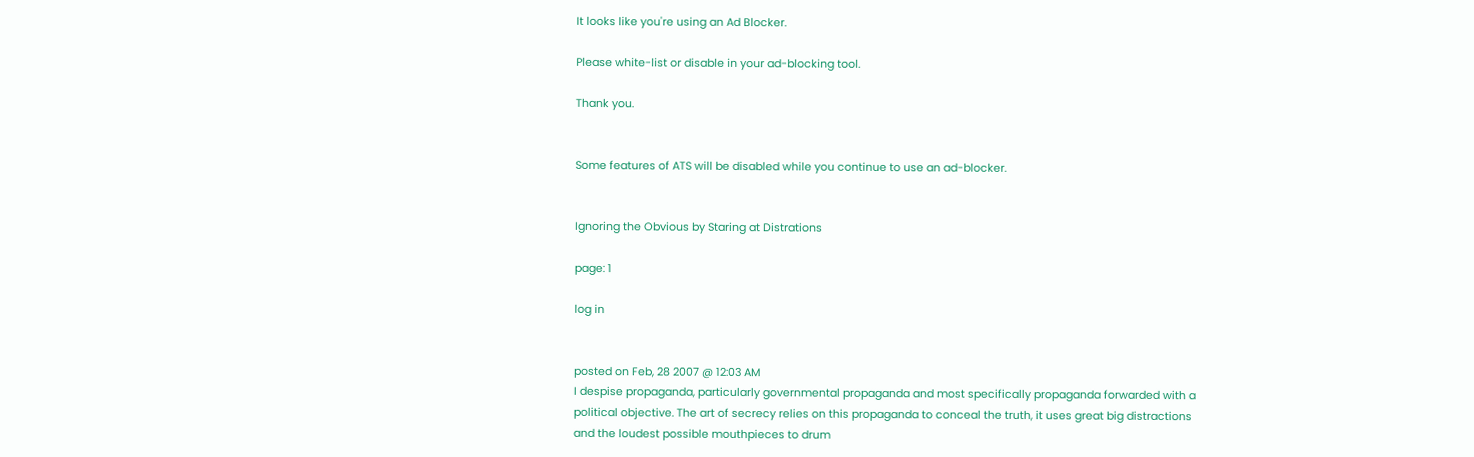It looks like you're using an Ad Blocker.

Please white-list or disable in your ad-blocking tool.

Thank you.


Some features of ATS will be disabled while you continue to use an ad-blocker.


Ignoring the Obvious by Staring at Distrations

page: 1

log in


posted on Feb, 28 2007 @ 12:03 AM
I despise propaganda, particularly governmental propaganda and most specifically propaganda forwarded with a political objective. The art of secrecy relies on this propaganda to conceal the truth, it uses great big distractions and the loudest possible mouthpieces to drum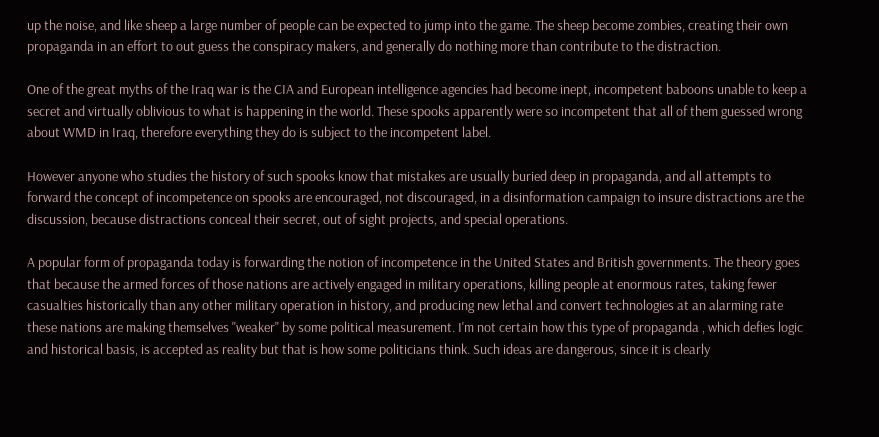up the noise, and like sheep a large number of people can be expected to jump into the game. The sheep become zombies, creating their own propaganda in an effort to out guess the conspiracy makers, and generally do nothing more than contribute to the distraction.

One of the great myths of the Iraq war is the CIA and European intelligence agencies had become inept, incompetent baboons unable to keep a secret and virtually oblivious to what is happening in the world. These spooks apparently were so incompetent that all of them guessed wrong about WMD in Iraq, therefore everything they do is subject to the incompetent label.

However anyone who studies the history of such spooks know that mistakes are usually buried deep in propaganda, and all attempts to forward the concept of incompetence on spooks are encouraged, not discouraged, in a disinformation campaign to insure distractions are the discussion, because distractions conceal their secret, out of sight projects, and special operations.

A popular form of propaganda today is forwarding the notion of incompetence in the United States and British governments. The theory goes that because the armed forces of those nations are actively engaged in military operations, killing people at enormous rates, taking fewer casualties historically than any other military operation in history, and producing new lethal and convert technologies at an alarming rate these nations are making themselves "weaker" by some political measurement. I'm not certain how this type of propaganda , which defies logic and historical basis, is accepted as reality but that is how some politicians think. Such ideas are dangerous, since it is clearly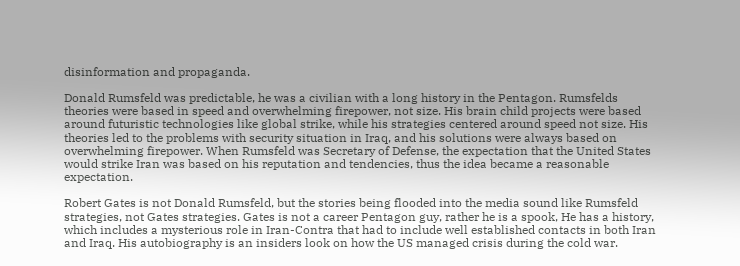disinformation and propaganda.

Donald Rumsfeld was predictable, he was a civilian with a long history in the Pentagon. Rumsfelds theories were based in speed and overwhelming firepower, not size. His brain child projects were based around futuristic technologies like global strike, while his strategies centered around speed not size. His theories led to the problems with security situation in Iraq, and his solutions were always based on overwhelming firepower. When Rumsfeld was Secretary of Defense, the expectation that the United States would strike Iran was based on his reputation and tendencies, thus the idea became a reasonable expectation.

Robert Gates is not Donald Rumsfeld, but the stories being flooded into the media sound like Rumsfeld strategies, not Gates strategies. Gates is not a career Pentagon guy, rather he is a spook, He has a history, which includes a mysterious role in Iran-Contra that had to include well established contacts in both Iran and Iraq. His autobiography is an insiders look on how the US managed crisis during the cold war.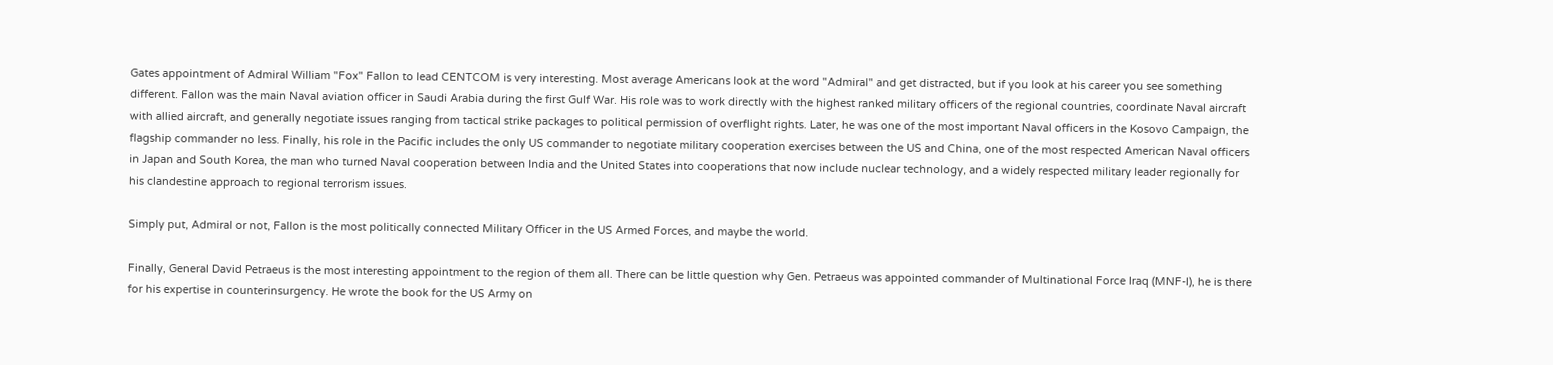Gates appointment of Admiral William "Fox" Fallon to lead CENTCOM is very interesting. Most average Americans look at the word "Admiral" and get distracted, but if you look at his career you see something different. Fallon was the main Naval aviation officer in Saudi Arabia during the first Gulf War. His role was to work directly with the highest ranked military officers of the regional countries, coordinate Naval aircraft with allied aircraft, and generally negotiate issues ranging from tactical strike packages to political permission of overflight rights. Later, he was one of the most important Naval officers in the Kosovo Campaign, the flagship commander no less. Finally, his role in the Pacific includes the only US commander to negotiate military cooperation exercises between the US and China, one of the most respected American Naval officers in Japan and South Korea, the man who turned Naval cooperation between India and the United States into cooperations that now include nuclear technology, and a widely respected military leader regionally for his clandestine approach to regional terrorism issues.

Simply put, Admiral or not, Fallon is the most politically connected Military Officer in the US Armed Forces, and maybe the world.

Finally, General David Petraeus is the most interesting appointment to the region of them all. There can be little question why Gen. Petraeus was appointed commander of Multinational Force Iraq (MNF-I), he is there for his expertise in counterinsurgency. He wrote the book for the US Army on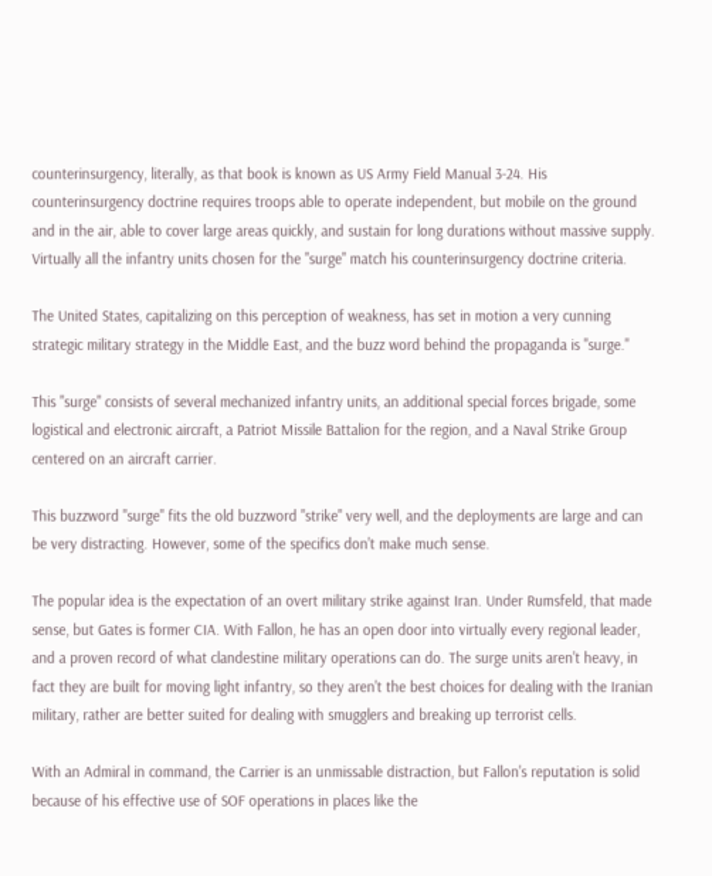counterinsurgency, literally, as that book is known as US Army Field Manual 3-24. His counterinsurgency doctrine requires troops able to operate independent, but mobile on the ground and in the air, able to cover large areas quickly, and sustain for long durations without massive supply. Virtually all the infantry units chosen for the "surge" match his counterinsurgency doctrine criteria.

The United States, capitalizing on this perception of weakness, has set in motion a very cunning strategic military strategy in the Middle East, and the buzz word behind the propaganda is "surge."

This "surge" consists of several mechanized infantry units, an additional special forces brigade, some logistical and electronic aircraft, a Patriot Missile Battalion for the region, and a Naval Strike Group centered on an aircraft carrier.

This buzzword "surge" fits the old buzzword "strike" very well, and the deployments are large and can be very distracting. However, some of the specifics don't make much sense.

The popular idea is the expectation of an overt military strike against Iran. Under Rumsfeld, that made sense, but Gates is former CIA. With Fallon, he has an open door into virtually every regional leader, and a proven record of what clandestine military operations can do. The surge units aren't heavy, in fact they are built for moving light infantry, so they aren't the best choices for dealing with the Iranian military, rather are better suited for dealing with smugglers and breaking up terrorist cells.

With an Admiral in command, the Carrier is an unmissable distraction, but Fallon's reputation is solid because of his effective use of SOF operations in places like the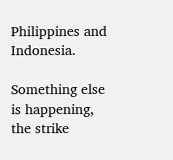Philippines and Indonesia.

Something else is happening, the strike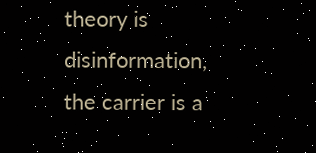theory is disinformation, the carrier is a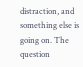distraction, and something else is going on. The question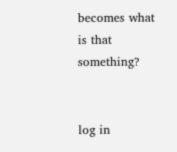becomes what is that something?


log in